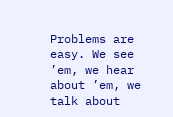Problems are easy. We see ’em, we hear about ’em, we talk about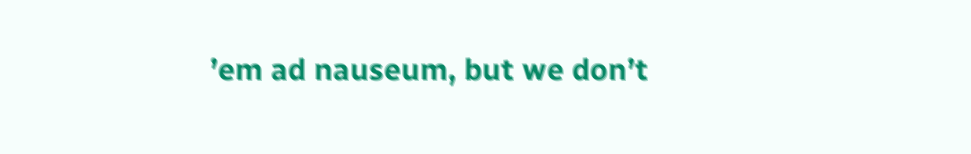’em ad nauseum, but we don’t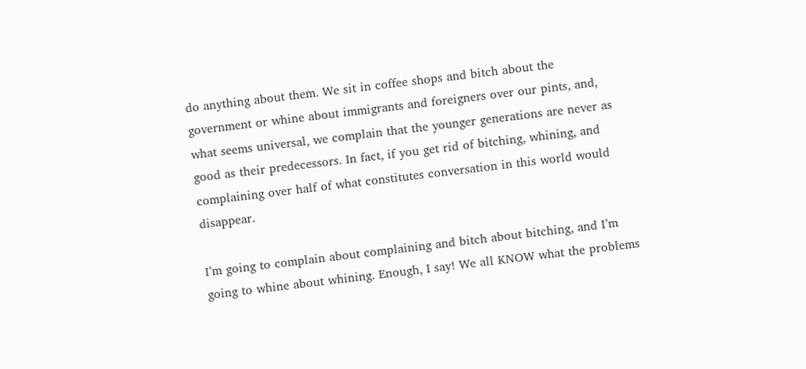do anything about them. We sit in coffee shops and bitch about the government or whine about immigrants and foreigners over our pints, and, what seems universal, we complain that the younger generations are never as good as their predecessors. In fact, if you get rid of bitching, whining, and complaining over half of what constitutes conversation in this world would disappear.

I’m going to complain about complaining and bitch about bitching, and I’m going to whine about whining. Enough, I say! We all KNOW what the problems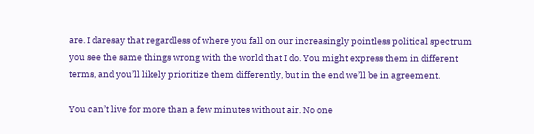are. I daresay that regardless of where you fall on our increasingly pointless political spectrum you see the same things wrong with the world that I do. You might express them in different terms, and you’ll likely prioritize them differently, but in the end we’ll be in agreement.

You can’t live for more than a few minutes without air. No one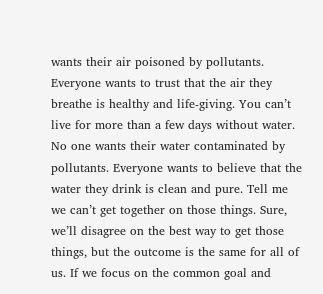wants their air poisoned by pollutants. Everyone wants to trust that the air they breathe is healthy and life-giving. You can’t live for more than a few days without water. No one wants their water contaminated by pollutants. Everyone wants to believe that the water they drink is clean and pure. Tell me we can’t get together on those things. Sure, we’ll disagree on the best way to get those things, but the outcome is the same for all of us. If we focus on the common goal and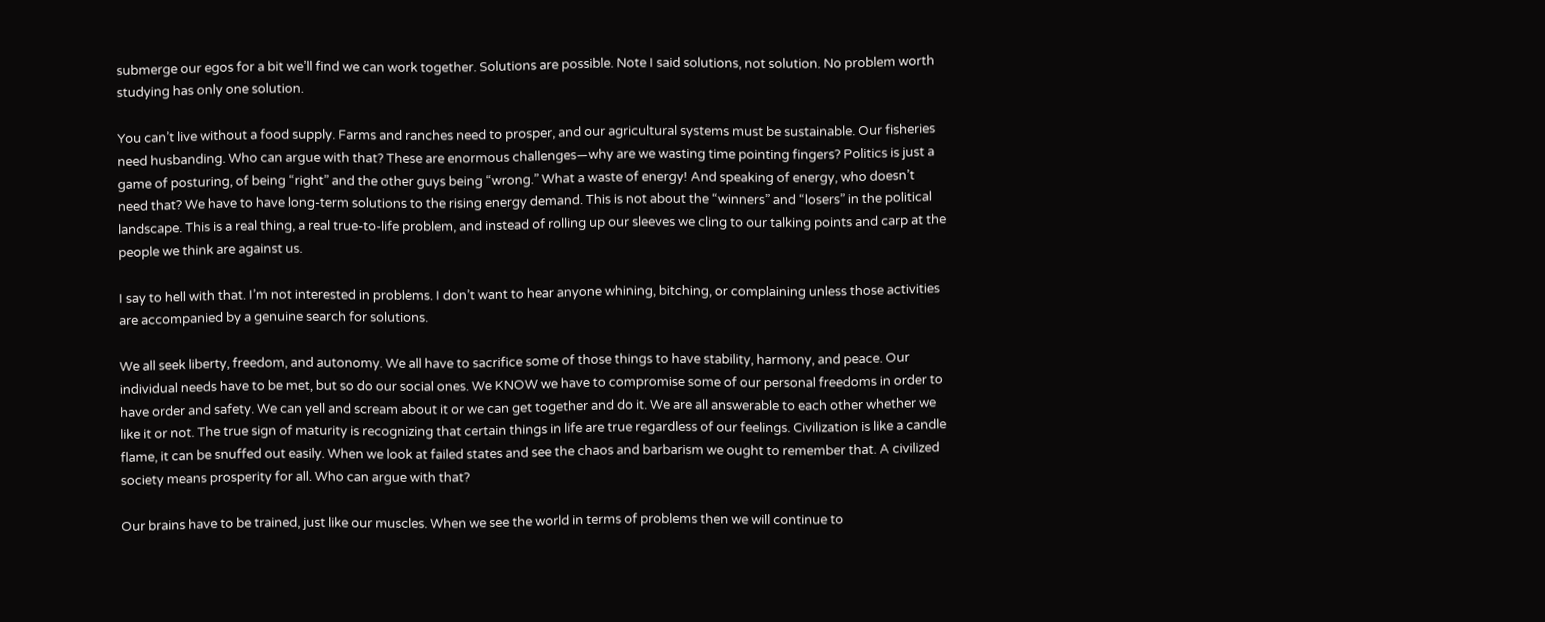submerge our egos for a bit we’ll find we can work together. Solutions are possible. Note I said solutions, not solution. No problem worth studying has only one solution.

You can’t live without a food supply. Farms and ranches need to prosper, and our agricultural systems must be sustainable. Our fisheries need husbanding. Who can argue with that? These are enormous challenges—why are we wasting time pointing fingers? Politics is just a game of posturing, of being “right” and the other guys being “wrong.” What a waste of energy! And speaking of energy, who doesn’t need that? We have to have long-term solutions to the rising energy demand. This is not about the “winners” and “losers” in the political landscape. This is a real thing, a real true-to-life problem, and instead of rolling up our sleeves we cling to our talking points and carp at the people we think are against us.

I say to hell with that. I’m not interested in problems. I don’t want to hear anyone whining, bitching, or complaining unless those activities are accompanied by a genuine search for solutions.

We all seek liberty, freedom, and autonomy. We all have to sacrifice some of those things to have stability, harmony, and peace. Our individual needs have to be met, but so do our social ones. We KNOW we have to compromise some of our personal freedoms in order to have order and safety. We can yell and scream about it or we can get together and do it. We are all answerable to each other whether we like it or not. The true sign of maturity is recognizing that certain things in life are true regardless of our feelings. Civilization is like a candle flame, it can be snuffed out easily. When we look at failed states and see the chaos and barbarism we ought to remember that. A civilized society means prosperity for all. Who can argue with that?

Our brains have to be trained, just like our muscles. When we see the world in terms of problems then we will continue to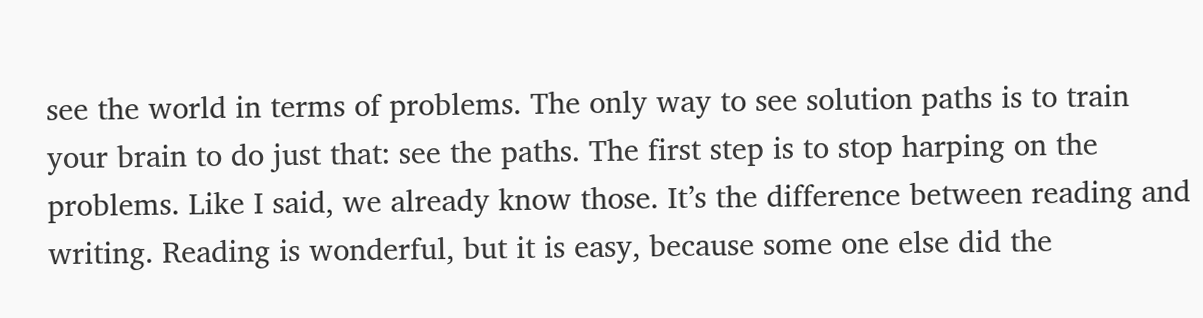see the world in terms of problems. The only way to see solution paths is to train your brain to do just that: see the paths. The first step is to stop harping on the problems. Like I said, we already know those. It’s the difference between reading and writing. Reading is wonderful, but it is easy, because some one else did the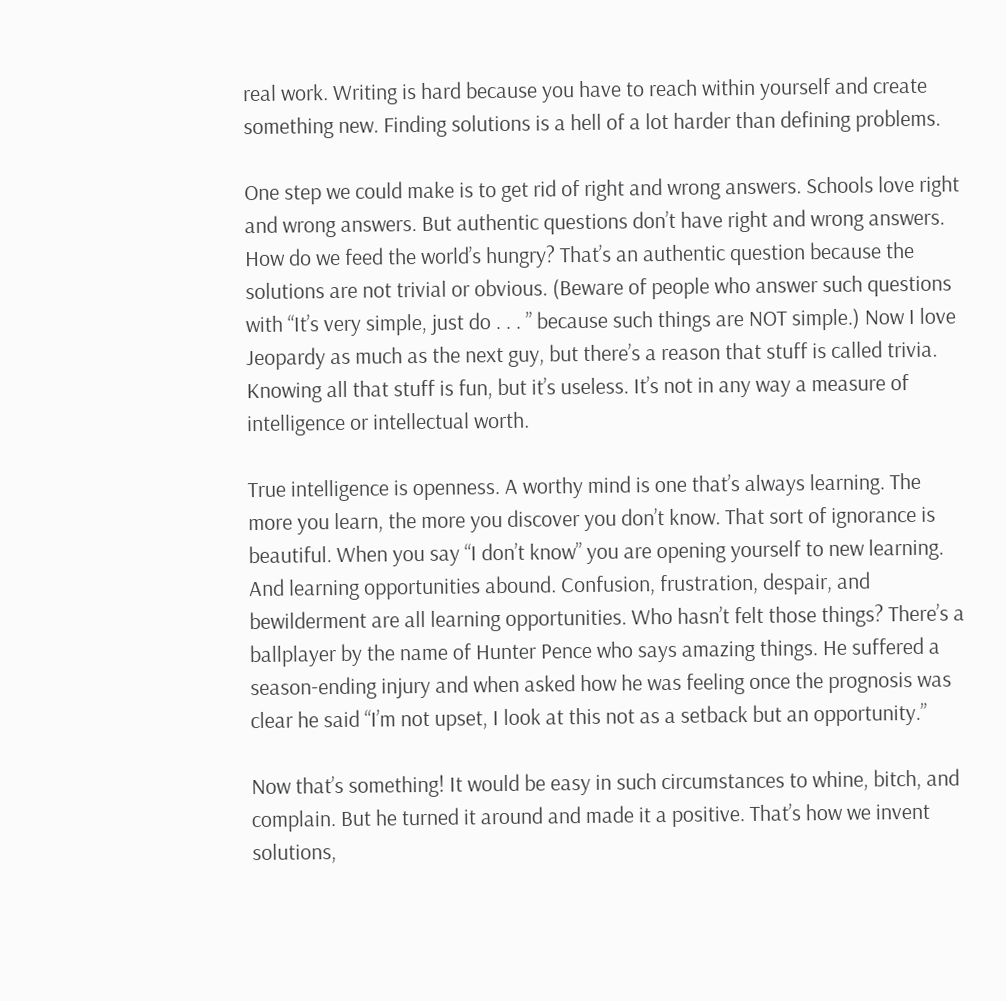real work. Writing is hard because you have to reach within yourself and create something new. Finding solutions is a hell of a lot harder than defining problems.

One step we could make is to get rid of right and wrong answers. Schools love right and wrong answers. But authentic questions don’t have right and wrong answers. How do we feed the world’s hungry? That’s an authentic question because the solutions are not trivial or obvious. (Beware of people who answer such questions with “It’s very simple, just do . . . ” because such things are NOT simple.) Now I love Jeopardy as much as the next guy, but there’s a reason that stuff is called trivia. Knowing all that stuff is fun, but it’s useless. It’s not in any way a measure of intelligence or intellectual worth.

True intelligence is openness. A worthy mind is one that’s always learning. The more you learn, the more you discover you don’t know. That sort of ignorance is beautiful. When you say “I don’t know” you are opening yourself to new learning. And learning opportunities abound. Confusion, frustration, despair, and bewilderment are all learning opportunities. Who hasn’t felt those things? There’s a ballplayer by the name of Hunter Pence who says amazing things. He suffered a season-ending injury and when asked how he was feeling once the prognosis was clear he said “I’m not upset, I look at this not as a setback but an opportunity.”

Now that’s something! It would be easy in such circumstances to whine, bitch, and complain. But he turned it around and made it a positive. That’s how we invent solutions,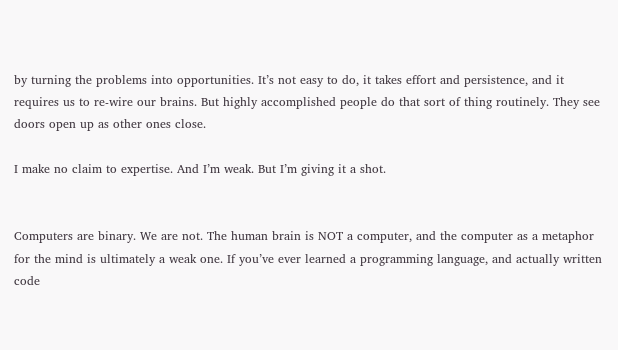by turning the problems into opportunities. It’s not easy to do, it takes effort and persistence, and it requires us to re-wire our brains. But highly accomplished people do that sort of thing routinely. They see doors open up as other ones close.

I make no claim to expertise. And I’m weak. But I’m giving it a shot.


Computers are binary. We are not. The human brain is NOT a computer, and the computer as a metaphor for the mind is ultimately a weak one. If you’ve ever learned a programming language, and actually written code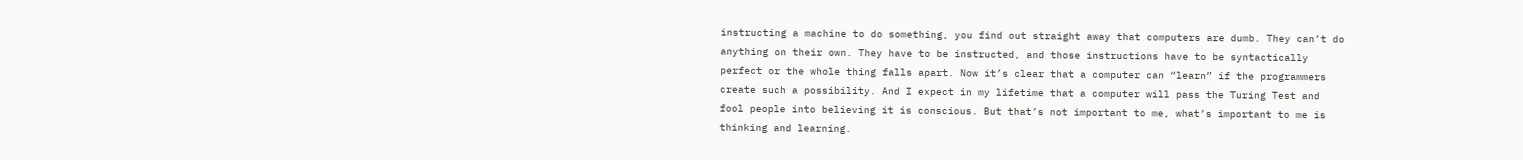instructing a machine to do something, you find out straight away that computers are dumb. They can’t do anything on their own. They have to be instructed, and those instructions have to be syntactically perfect or the whole thing falls apart. Now it’s clear that a computer can “learn” if the programmers create such a possibility. And I expect in my lifetime that a computer will pass the Turing Test and fool people into believing it is conscious. But that’s not important to me, what’s important to me is thinking and learning.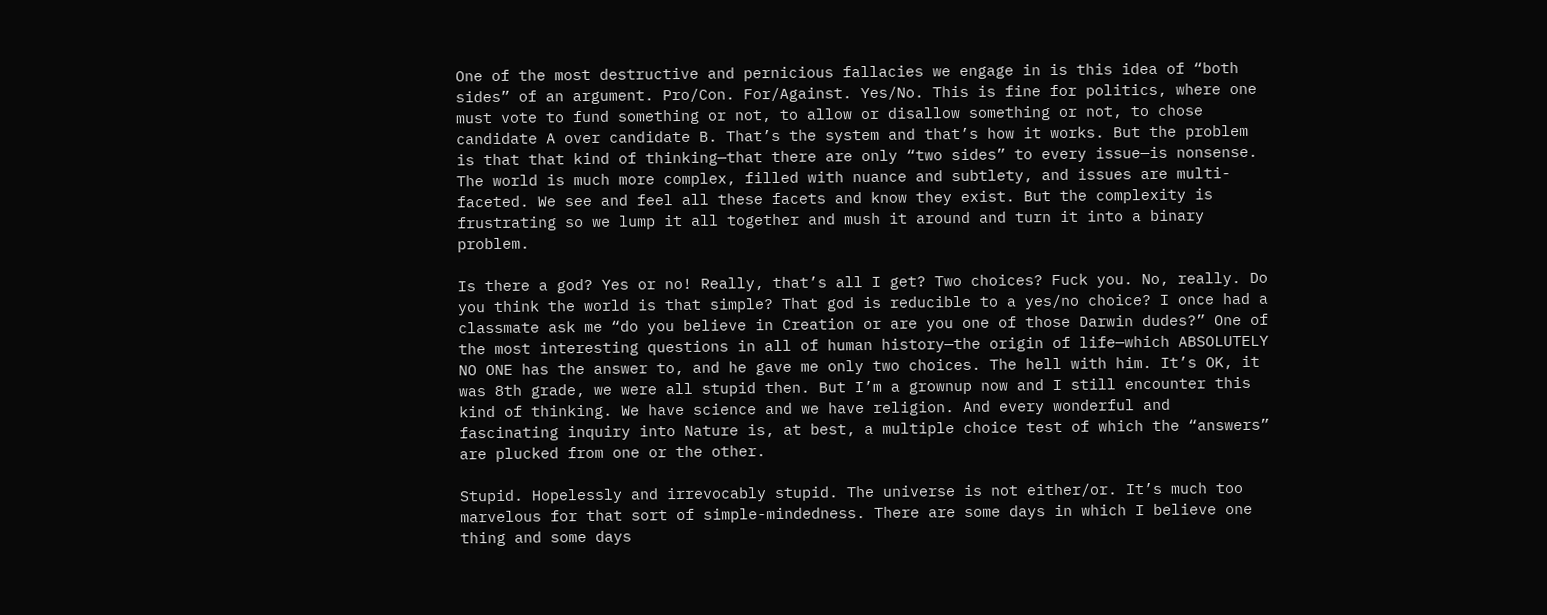One of the most destructive and pernicious fallacies we engage in is this idea of “both sides” of an argument. Pro/Con. For/Against. Yes/No. This is fine for politics, where one must vote to fund something or not, to allow or disallow something or not, to chose candidate A over candidate B. That’s the system and that’s how it works. But the problem is that that kind of thinking—that there are only “two sides” to every issue—is nonsense. The world is much more complex, filled with nuance and subtlety, and issues are multi-faceted. We see and feel all these facets and know they exist. But the complexity is frustrating so we lump it all together and mush it around and turn it into a binary problem.

Is there a god? Yes or no! Really, that’s all I get? Two choices? Fuck you. No, really. Do you think the world is that simple? That god is reducible to a yes/no choice? I once had a classmate ask me “do you believe in Creation or are you one of those Darwin dudes?” One of the most interesting questions in all of human history—the origin of life—which ABSOLUTELY NO ONE has the answer to, and he gave me only two choices. The hell with him. It’s OK, it was 8th grade, we were all stupid then. But I’m a grownup now and I still encounter this kind of thinking. We have science and we have religion. And every wonderful and fascinating inquiry into Nature is, at best, a multiple choice test of which the “answers” are plucked from one or the other.

Stupid. Hopelessly and irrevocably stupid. The universe is not either/or. It’s much too marvelous for that sort of simple-mindedness. There are some days in which I believe one thing and some days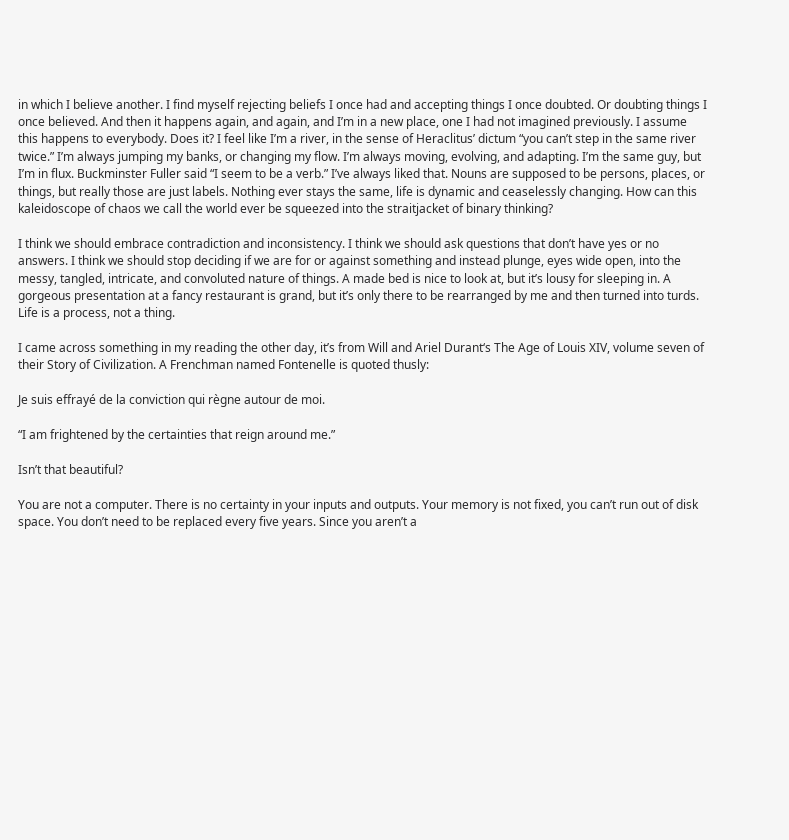in which I believe another. I find myself rejecting beliefs I once had and accepting things I once doubted. Or doubting things I once believed. And then it happens again, and again, and I’m in a new place, one I had not imagined previously. I assume this happens to everybody. Does it? I feel like I’m a river, in the sense of Heraclitus’ dictum “you can’t step in the same river twice.” I’m always jumping my banks, or changing my flow. I’m always moving, evolving, and adapting. I’m the same guy, but I’m in flux. Buckminster Fuller said “I seem to be a verb.” I’ve always liked that. Nouns are supposed to be persons, places, or things, but really those are just labels. Nothing ever stays the same, life is dynamic and ceaselessly changing. How can this kaleidoscope of chaos we call the world ever be squeezed into the straitjacket of binary thinking?

I think we should embrace contradiction and inconsistency. I think we should ask questions that don’t have yes or no answers. I think we should stop deciding if we are for or against something and instead plunge, eyes wide open, into the messy, tangled, intricate, and convoluted nature of things. A made bed is nice to look at, but it’s lousy for sleeping in. A gorgeous presentation at a fancy restaurant is grand, but it’s only there to be rearranged by me and then turned into turds. Life is a process, not a thing.

I came across something in my reading the other day, it’s from Will and Ariel Durant‘s The Age of Louis XIV, volume seven of their Story of Civilization. A Frenchman named Fontenelle is quoted thusly:

Je suis effrayé de la conviction qui règne autour de moi.

“I am frightened by the certainties that reign around me.”

Isn’t that beautiful?

You are not a computer. There is no certainty in your inputs and outputs. Your memory is not fixed, you can’t run out of disk space. You don’t need to be replaced every five years. Since you aren’t a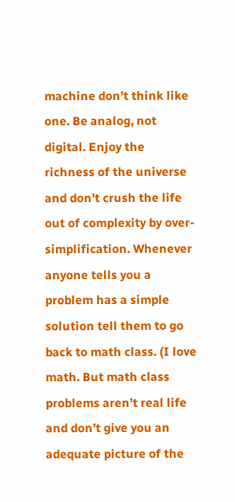machine don’t think like one. Be analog, not digital. Enjoy the richness of the universe and don’t crush the life out of complexity by over-simplification. Whenever anyone tells you a problem has a simple solution tell them to go back to math class. (I love math. But math class problems aren’t real life and don’t give you an adequate picture of the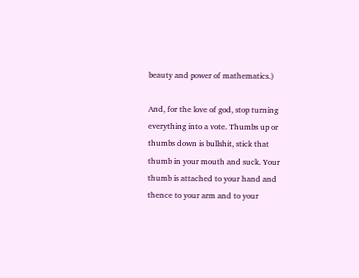beauty and power of mathematics.)

And, for the love of god, stop turning everything into a vote. Thumbs up or thumbs down is bullshit, stick that thumb in your mouth and suck. Your thumb is attached to your hand and thence to your arm and to your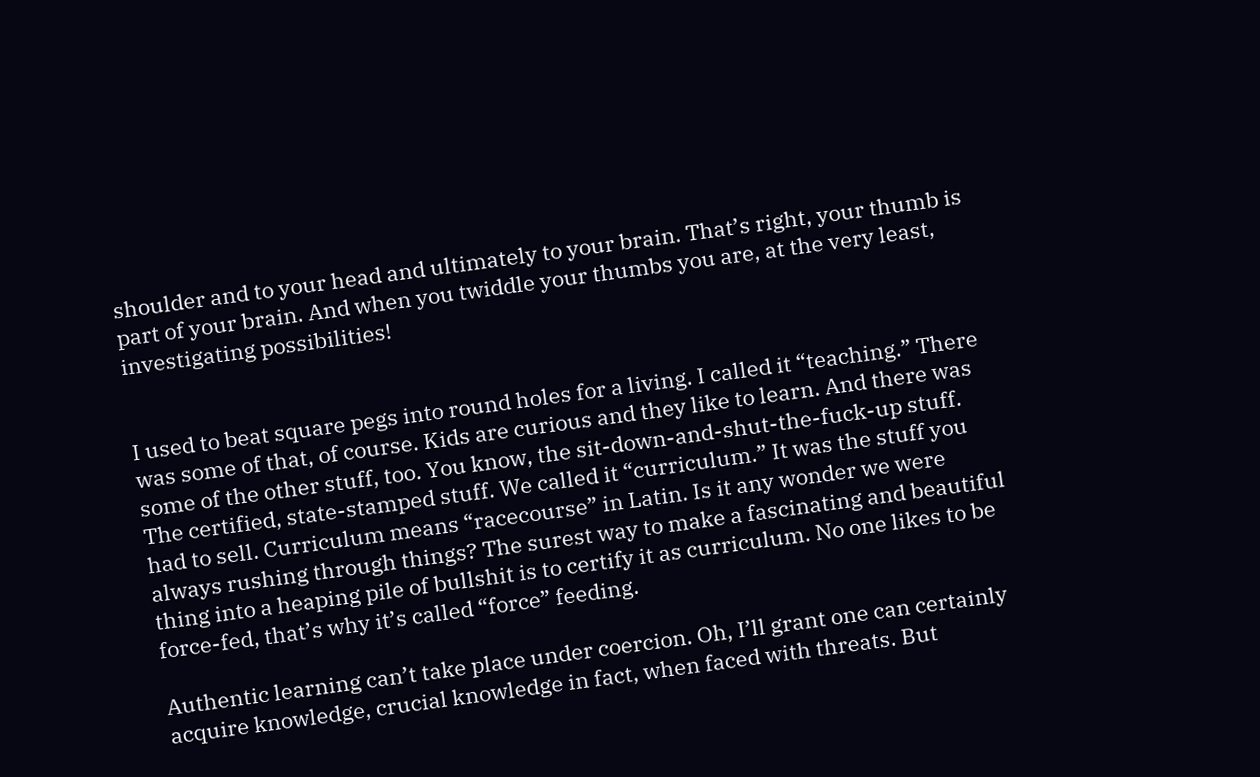shoulder and to your head and ultimately to your brain. That’s right, your thumb is part of your brain. And when you twiddle your thumbs you are, at the very least, investigating possibilities!


I used to beat square pegs into round holes for a living. I called it “teaching.” There was some of that, of course. Kids are curious and they like to learn. And there was some of the other stuff, too. You know, the sit-down-and-shut-the-fuck-up stuff. The certified, state-stamped stuff. We called it “curriculum.” It was the stuff you had to sell. Curriculum means “racecourse” in Latin. Is it any wonder we were always rushing through things? The surest way to make a fascinating and beautiful thing into a heaping pile of bullshit is to certify it as curriculum. No one likes to be force-fed, that’s why it’s called “force” feeding.

Authentic learning can’t take place under coercion. Oh, I’ll grant one can certainly acquire knowledge, crucial knowledge in fact, when faced with threats. But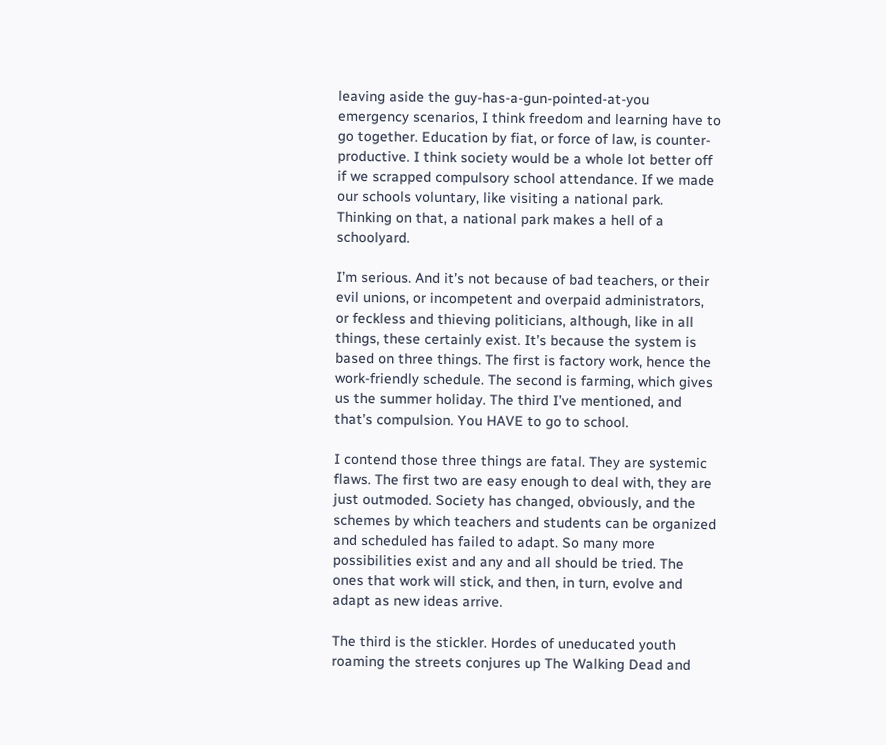leaving aside the guy-has-a-gun-pointed-at-you emergency scenarios, I think freedom and learning have to go together. Education by fiat, or force of law, is counter-productive. I think society would be a whole lot better off if we scrapped compulsory school attendance. If we made our schools voluntary, like visiting a national park. Thinking on that, a national park makes a hell of a schoolyard.

I’m serious. And it’s not because of bad teachers, or their evil unions, or incompetent and overpaid administrators, or feckless and thieving politicians, although, like in all things, these certainly exist. It’s because the system is based on three things. The first is factory work, hence the work-friendly schedule. The second is farming, which gives us the summer holiday. The third I’ve mentioned, and that’s compulsion. You HAVE to go to school.

I contend those three things are fatal. They are systemic flaws. The first two are easy enough to deal with, they are just outmoded. Society has changed, obviously, and the schemes by which teachers and students can be organized and scheduled has failed to adapt. So many more possibilities exist and any and all should be tried. The ones that work will stick, and then, in turn, evolve and adapt as new ideas arrive.

The third is the stickler. Hordes of uneducated youth roaming the streets conjures up The Walking Dead and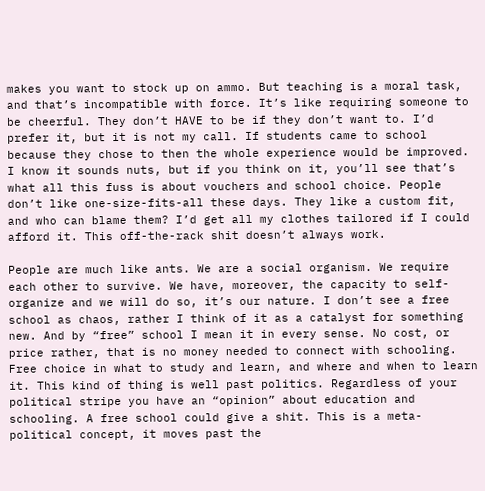makes you want to stock up on ammo. But teaching is a moral task, and that’s incompatible with force. It’s like requiring someone to be cheerful. They don’t HAVE to be if they don’t want to. I’d prefer it, but it is not my call. If students came to school because they chose to then the whole experience would be improved. I know it sounds nuts, but if you think on it, you’ll see that’s what all this fuss is about vouchers and school choice. People don’t like one-size-fits-all these days. They like a custom fit, and who can blame them? I’d get all my clothes tailored if I could afford it. This off-the-rack shit doesn’t always work.

People are much like ants. We are a social organism. We require each other to survive. We have, moreover, the capacity to self-organize and we will do so, it’s our nature. I don’t see a free school as chaos, rather I think of it as a catalyst for something new. And by “free” school I mean it in every sense. No cost, or price rather, that is no money needed to connect with schooling. Free choice in what to study and learn, and where and when to learn it. This kind of thing is well past politics. Regardless of your political stripe you have an “opinion” about education and schooling. A free school could give a shit. This is a meta-political concept, it moves past the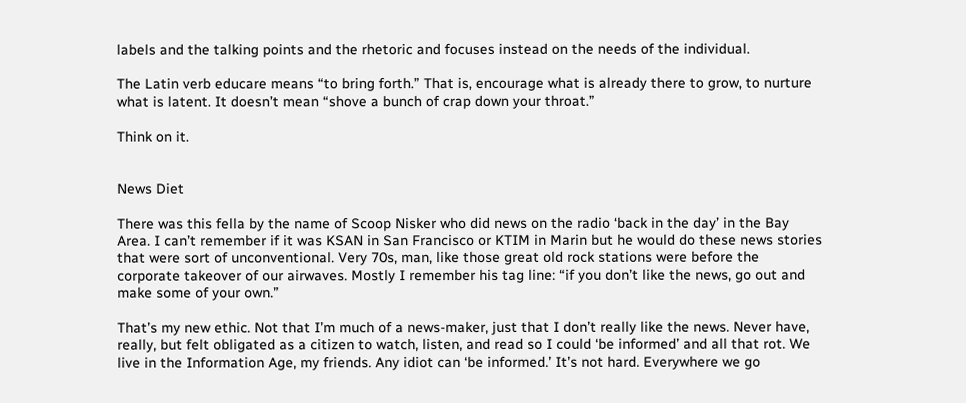labels and the talking points and the rhetoric and focuses instead on the needs of the individual.

The Latin verb educare means “to bring forth.” That is, encourage what is already there to grow, to nurture what is latent. It doesn’t mean “shove a bunch of crap down your throat.”

Think on it.


News Diet

There was this fella by the name of Scoop Nisker who did news on the radio ‘back in the day’ in the Bay Area. I can’t remember if it was KSAN in San Francisco or KTIM in Marin but he would do these news stories that were sort of unconventional. Very 70s, man, like those great old rock stations were before the corporate takeover of our airwaves. Mostly I remember his tag line: “if you don’t like the news, go out and make some of your own.”

That’s my new ethic. Not that I’m much of a news-maker, just that I don’t really like the news. Never have, really, but felt obligated as a citizen to watch, listen, and read so I could ‘be informed’ and all that rot. We live in the Information Age, my friends. Any idiot can ‘be informed.’ It’s not hard. Everywhere we go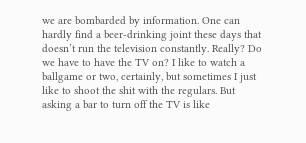we are bombarded by information. One can hardly find a beer-drinking joint these days that doesn’t run the television constantly. Really? Do we have to have the TV on? I like to watch a ballgame or two, certainly, but sometimes I just like to shoot the shit with the regulars. But asking a bar to turn off the TV is like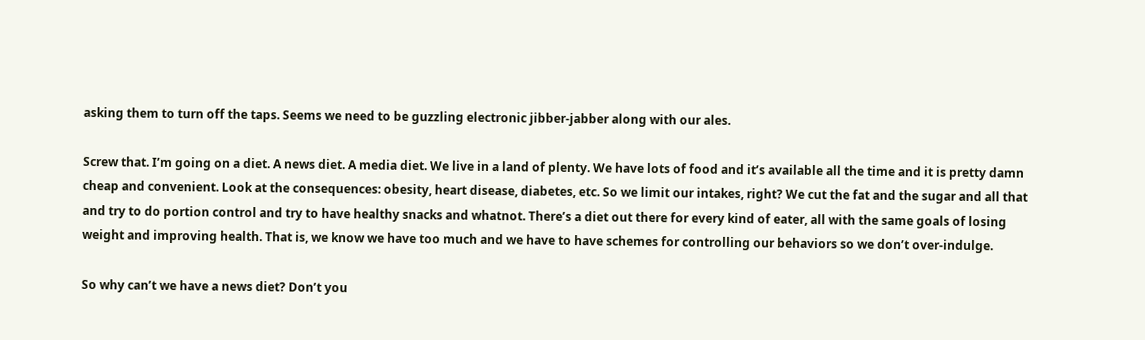asking them to turn off the taps. Seems we need to be guzzling electronic jibber-jabber along with our ales.

Screw that. I’m going on a diet. A news diet. A media diet. We live in a land of plenty. We have lots of food and it’s available all the time and it is pretty damn cheap and convenient. Look at the consequences: obesity, heart disease, diabetes, etc. So we limit our intakes, right? We cut the fat and the sugar and all that and try to do portion control and try to have healthy snacks and whatnot. There’s a diet out there for every kind of eater, all with the same goals of losing weight and improving health. That is, we know we have too much and we have to have schemes for controlling our behaviors so we don’t over-indulge.

So why can’t we have a news diet? Don’t you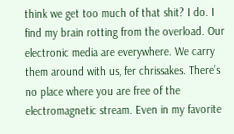think we get too much of that shit? I do. I find my brain rotting from the overload. Our electronic media are everywhere. We carry them around with us, fer chrissakes. There’s no place where you are free of the electromagnetic stream. Even in my favorite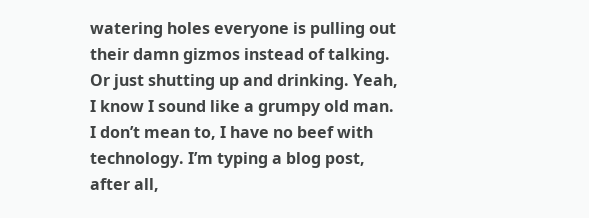watering holes everyone is pulling out their damn gizmos instead of talking. Or just shutting up and drinking. Yeah, I know I sound like a grumpy old man. I don’t mean to, I have no beef with technology. I’m typing a blog post, after all,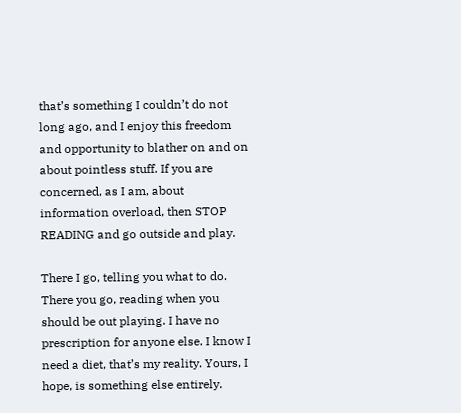that’s something I couldn’t do not long ago, and I enjoy this freedom and opportunity to blather on and on about pointless stuff. If you are concerned, as I am, about information overload, then STOP READING and go outside and play.

There I go, telling you what to do. There you go, reading when you should be out playing. I have no prescription for anyone else. I know I need a diet, that’s my reality. Yours, I hope, is something else entirely.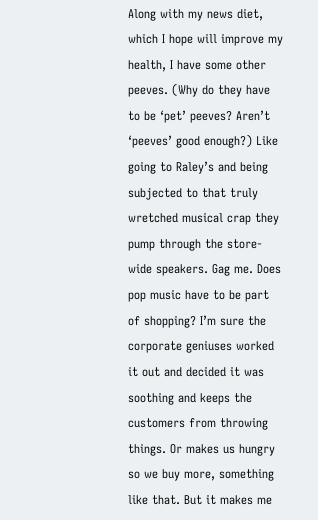Along with my news diet, which I hope will improve my health, I have some other peeves. (Why do they have to be ‘pet’ peeves? Aren’t ‘peeves’ good enough?) Like going to Raley’s and being subjected to that truly wretched musical crap they pump through the store-wide speakers. Gag me. Does pop music have to be part of shopping? I’m sure the corporate geniuses worked it out and decided it was soothing and keeps the customers from throwing things. Or makes us hungry so we buy more, something like that. But it makes me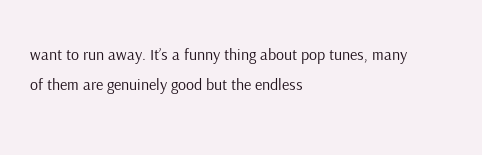want to run away. It’s a funny thing about pop tunes, many of them are genuinely good but the endless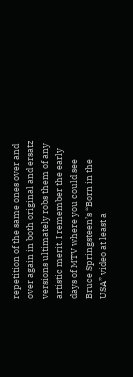repetition of the same ones over and over again in both original and ersatz versions ultimately robs them of any artistic merit. I remember the early days of MTV where you could see Bruce Springsteen’s “Born in the USA” video at least a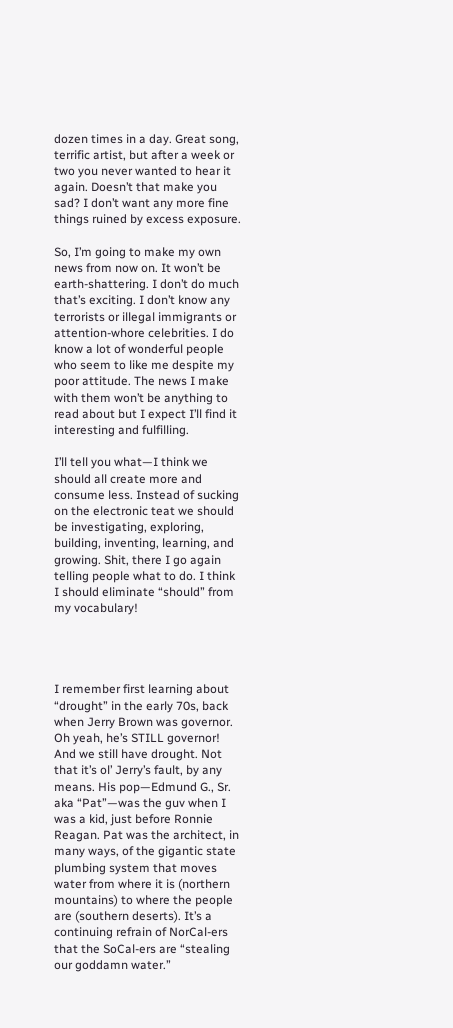dozen times in a day. Great song, terrific artist, but after a week or two you never wanted to hear it again. Doesn’t that make you sad? I don’t want any more fine things ruined by excess exposure.

So, I’m going to make my own news from now on. It won’t be earth-shattering. I don’t do much that’s exciting. I don’t know any terrorists or illegal immigrants or attention-whore celebrities. I do know a lot of wonderful people who seem to like me despite my poor attitude. The news I make with them won’t be anything to read about but I expect I’ll find it interesting and fulfilling.

I’ll tell you what—I think we should all create more and consume less. Instead of sucking on the electronic teat we should be investigating, exploring, building, inventing, learning, and growing. Shit, there I go again telling people what to do. I think I should eliminate “should” from my vocabulary!




I remember first learning about “drought” in the early 70s, back when Jerry Brown was governor. Oh yeah, he’s STILL governor! And we still have drought. Not that it’s ol’ Jerry’s fault, by any means. His pop—Edmund G., Sr. aka “Pat”—was the guv when I was a kid, just before Ronnie Reagan. Pat was the architect, in many ways, of the gigantic state plumbing system that moves water from where it is (northern mountains) to where the people are (southern deserts). It’s a continuing refrain of NorCal-ers that the SoCal-ers are “stealing our goddamn water.”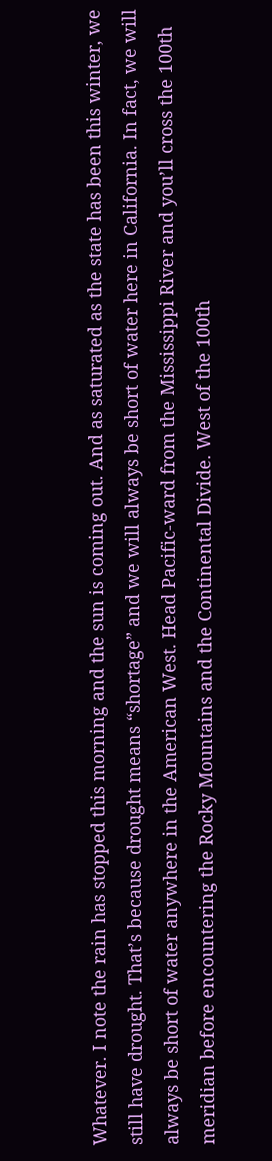Whatever. I note the rain has stopped this morning and the sun is coming out. And as saturated as the state has been this winter, we still have drought. That’s because drought means “shortage” and we will always be short of water here in California. In fact, we will always be short of water anywhere in the American West. Head Pacific-ward from the Mississippi River and you’ll cross the 100th meridian before encountering the Rocky Mountains and the Continental Divide. West of the 100th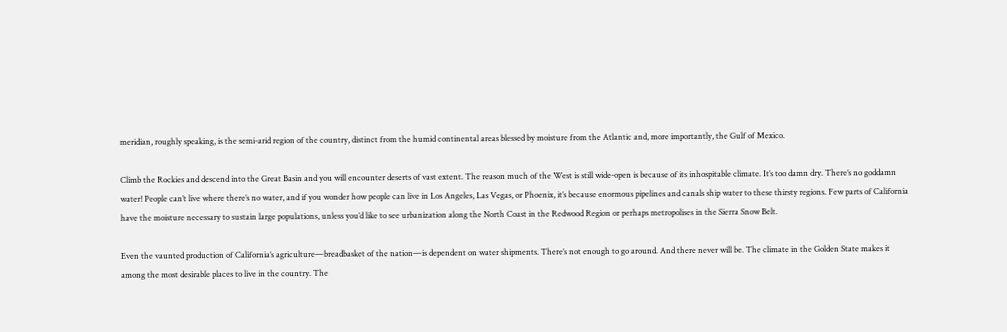meridian, roughly speaking, is the semi-arid region of the country, distinct from the humid continental areas blessed by moisture from the Atlantic and, more importantly, the Gulf of Mexico.

Climb the Rockies and descend into the Great Basin and you will encounter deserts of vast extent. The reason much of the West is still wide-open is because of its inhospitable climate. It’s too damn dry. There’s no goddamn water! People can’t live where there’s no water, and if you wonder how people can live in Los Angeles, Las Vegas, or Phoenix, it’s because enormous pipelines and canals ship water to these thirsty regions. Few parts of California have the moisture necessary to sustain large populations, unless you’d like to see urbanization along the North Coast in the Redwood Region or perhaps metropolises in the Sierra Snow Belt.

Even the vaunted production of California’s agriculture—breadbasket of the nation—is dependent on water shipments. There’s not enough to go around. And there never will be. The climate in the Golden State makes it among the most desirable places to live in the country. The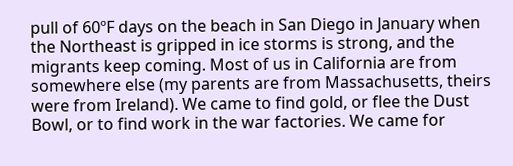pull of 60ºF days on the beach in San Diego in January when the Northeast is gripped in ice storms is strong, and the migrants keep coming. Most of us in California are from somewhere else (my parents are from Massachusetts, theirs were from Ireland). We came to find gold, or flee the Dust Bowl, or to find work in the war factories. We came for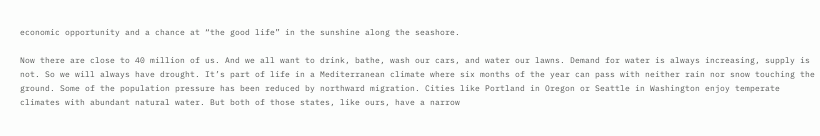economic opportunity and a chance at “the good life” in the sunshine along the seashore.

Now there are close to 40 million of us. And we all want to drink, bathe, wash our cars, and water our lawns. Demand for water is always increasing, supply is not. So we will always have drought. It’s part of life in a Mediterranean climate where six months of the year can pass with neither rain nor snow touching the ground. Some of the population pressure has been reduced by northward migration. Cities like Portland in Oregon or Seattle in Washington enjoy temperate climates with abundant natural water. But both of those states, like ours, have a narrow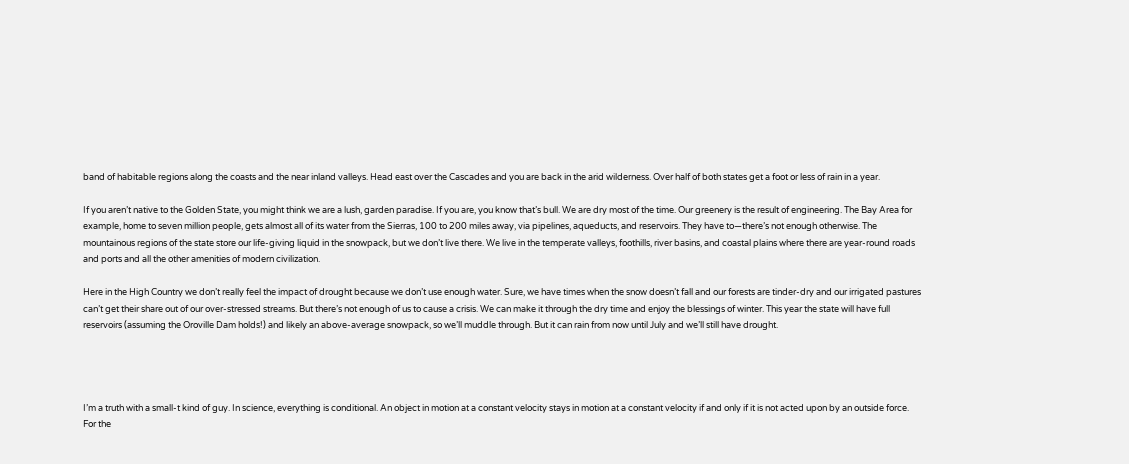band of habitable regions along the coasts and the near inland valleys. Head east over the Cascades and you are back in the arid wilderness. Over half of both states get a foot or less of rain in a year.

If you aren’t native to the Golden State, you might think we are a lush, garden paradise. If you are, you know that’s bull. We are dry most of the time. Our greenery is the result of engineering. The Bay Area for example, home to seven million people, gets almost all of its water from the Sierras, 100 to 200 miles away, via pipelines, aqueducts, and reservoirs. They have to—there’s not enough otherwise. The mountainous regions of the state store our life-giving liquid in the snowpack, but we don’t live there. We live in the temperate valleys, foothills, river basins, and coastal plains where there are year-round roads and ports and all the other amenities of modern civilization.

Here in the High Country we don’t really feel the impact of drought because we don’t use enough water. Sure, we have times when the snow doesn’t fall and our forests are tinder-dry and our irrigated pastures can’t get their share out of our over-stressed streams. But there’s not enough of us to cause a crisis. We can make it through the dry time and enjoy the blessings of winter. This year the state will have full reservoirs (assuming the Oroville Dam holds!) and likely an above-average snowpack, so we’ll muddle through. But it can rain from now until July and we’ll still have drought.




I’m a truth with a small-t kind of guy. In science, everything is conditional. An object in motion at a constant velocity stays in motion at a constant velocity if and only if it is not acted upon by an outside force. For the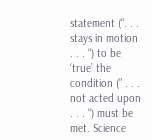statement (“. . . stays in motion . . . “) to be ‘true’ the condition (” . . . not acted upon . . . “) must be met. Science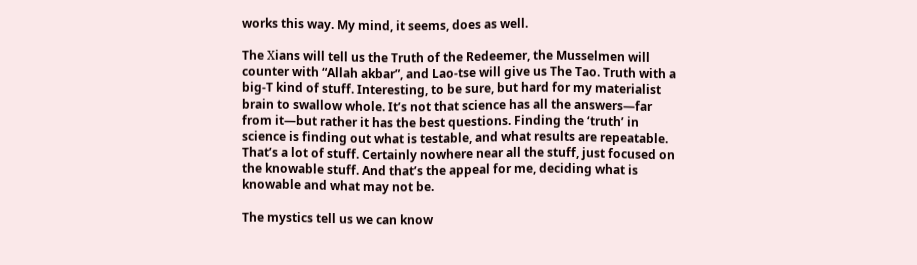works this way. My mind, it seems, does as well.

The Χians will tell us the Truth of the Redeemer, the Musselmen will counter with “Allah akbar”, and Lao-tse will give us The Tao. Truth with a big-T kind of stuff. Interesting, to be sure, but hard for my materialist brain to swallow whole. It’s not that science has all the answers—far from it—but rather it has the best questions. Finding the ‘truth’ in science is finding out what is testable, and what results are repeatable. That’s a lot of stuff. Certainly nowhere near all the stuff, just focused on the knowable stuff. And that’s the appeal for me, deciding what is knowable and what may not be.

The mystics tell us we can know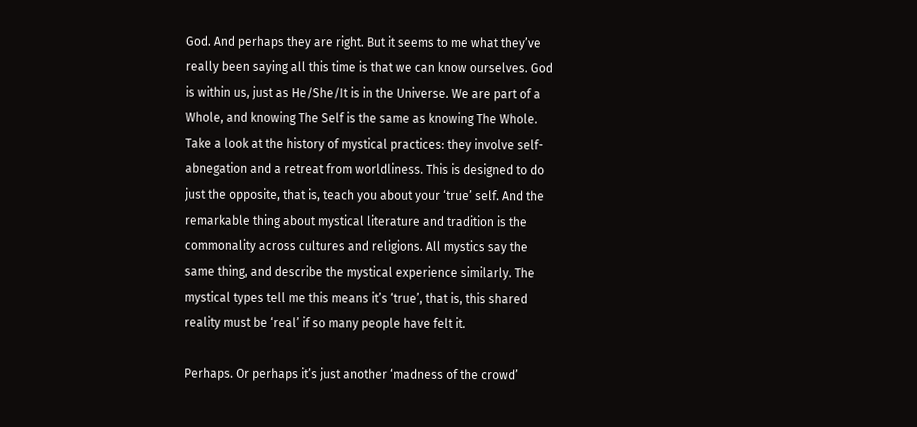God. And perhaps they are right. But it seems to me what they’ve really been saying all this time is that we can know ourselves. God is within us, just as He/She/It is in the Universe. We are part of a Whole, and knowing The Self is the same as knowing The Whole. Take a look at the history of mystical practices: they involve self-abnegation and a retreat from worldliness. This is designed to do just the opposite, that is, teach you about your ‘true’ self. And the remarkable thing about mystical literature and tradition is the commonality across cultures and religions. All mystics say the same thing, and describe the mystical experience similarly. The mystical types tell me this means it’s ‘true’, that is, this shared reality must be ‘real’ if so many people have felt it.

Perhaps. Or perhaps it’s just another ‘madness of the crowd’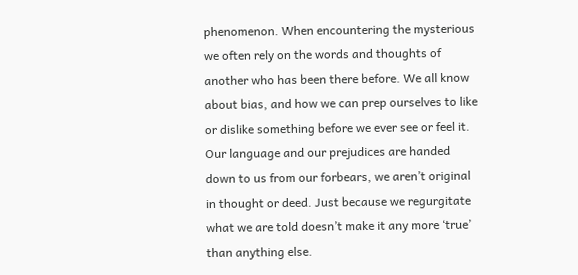phenomenon. When encountering the mysterious we often rely on the words and thoughts of another who has been there before. We all know about bias, and how we can prep ourselves to like or dislike something before we ever see or feel it. Our language and our prejudices are handed down to us from our forbears, we aren’t original in thought or deed. Just because we regurgitate what we are told doesn’t make it any more ‘true’ than anything else.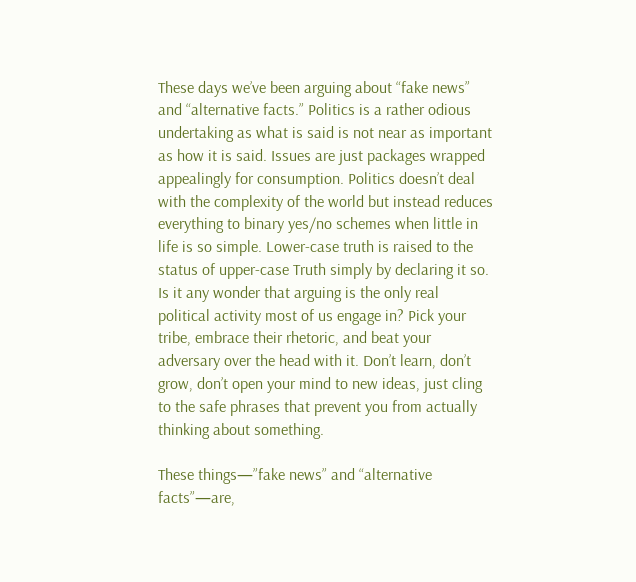These days we’ve been arguing about “fake news” and “alternative facts.” Politics is a rather odious undertaking as what is said is not near as important as how it is said. Issues are just packages wrapped appealingly for consumption. Politics doesn’t deal with the complexity of the world but instead reduces everything to binary yes/no schemes when little in life is so simple. Lower-case truth is raised to the status of upper-case Truth simply by declaring it so. Is it any wonder that arguing is the only real political activity most of us engage in? Pick your tribe, embrace their rhetoric, and beat your adversary over the head with it. Don’t learn, don’t grow, don’t open your mind to new ideas, just cling to the safe phrases that prevent you from actually thinking about something.

These things—”fake news” and “alternative facts”—are,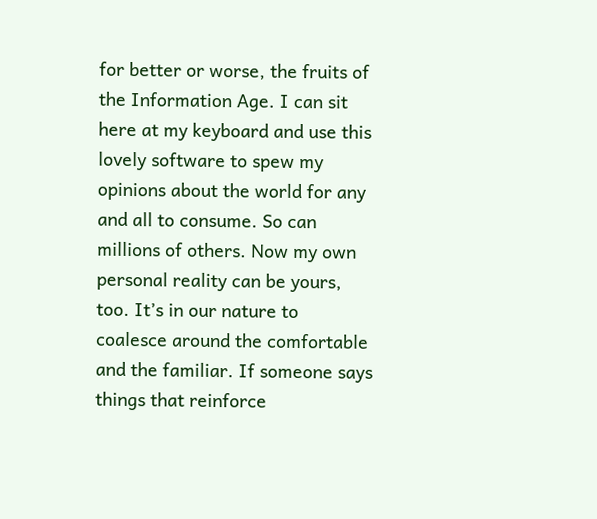for better or worse, the fruits of the Information Age. I can sit here at my keyboard and use this lovely software to spew my opinions about the world for any and all to consume. So can millions of others. Now my own personal reality can be yours, too. It’s in our nature to coalesce around the comfortable and the familiar. If someone says things that reinforce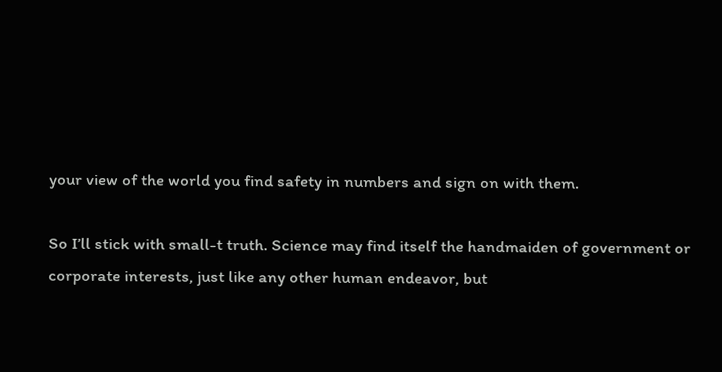your view of the world you find safety in numbers and sign on with them.

So I’ll stick with small-t truth. Science may find itself the handmaiden of government or corporate interests, just like any other human endeavor, but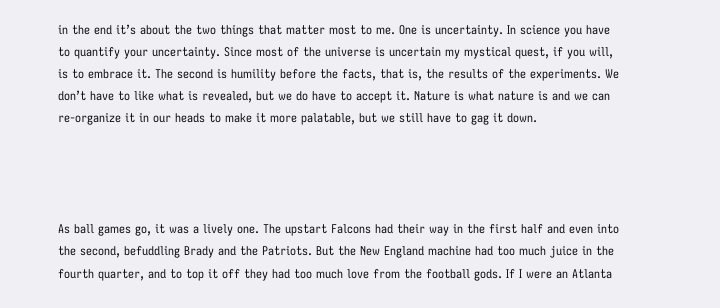in the end it’s about the two things that matter most to me. One is uncertainty. In science you have to quantify your uncertainty. Since most of the universe is uncertain my mystical quest, if you will, is to embrace it. The second is humility before the facts, that is, the results of the experiments. We don’t have to like what is revealed, but we do have to accept it. Nature is what nature is and we can re-organize it in our heads to make it more palatable, but we still have to gag it down.




As ball games go, it was a lively one. The upstart Falcons had their way in the first half and even into the second, befuddling Brady and the Patriots. But the New England machine had too much juice in the fourth quarter, and to top it off they had too much love from the football gods. If I were an Atlanta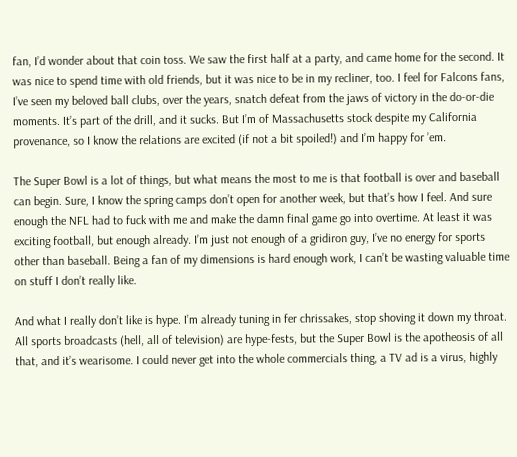fan, I’d wonder about that coin toss. We saw the first half at a party, and came home for the second. It was nice to spend time with old friends, but it was nice to be in my recliner, too. I feel for Falcons fans, I’ve seen my beloved ball clubs, over the years, snatch defeat from the jaws of victory in the do-or-die moments. It’s part of the drill, and it sucks. But I’m of Massachusetts stock despite my California provenance, so I know the relations are excited (if not a bit spoiled!) and I’m happy for ’em.

The Super Bowl is a lot of things, but what means the most to me is that football is over and baseball can begin. Sure, I know the spring camps don’t open for another week, but that’s how I feel. And sure enough the NFL had to fuck with me and make the damn final game go into overtime. At least it was exciting football, but enough already. I’m just not enough of a gridiron guy, I’ve no energy for sports other than baseball. Being a fan of my dimensions is hard enough work, I can’t be wasting valuable time on stuff I don’t really like.

And what I really don’t like is hype. I’m already tuning in fer chrissakes, stop shoving it down my throat. All sports broadcasts (hell, all of television) are hype-fests, but the Super Bowl is the apotheosis of all that, and it’s wearisome. I could never get into the whole commercials thing, a TV ad is a virus, highly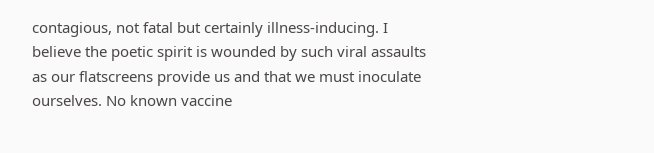contagious, not fatal but certainly illness-inducing. I believe the poetic spirit is wounded by such viral assaults as our flatscreens provide us and that we must inoculate ourselves. No known vaccine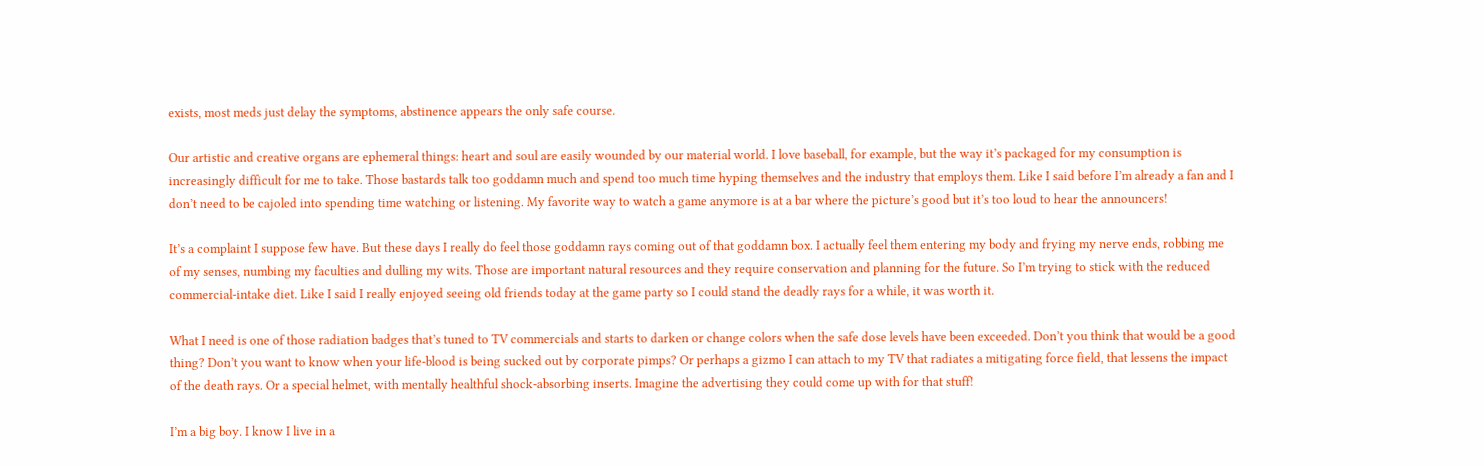exists, most meds just delay the symptoms, abstinence appears the only safe course.

Our artistic and creative organs are ephemeral things: heart and soul are easily wounded by our material world. I love baseball, for example, but the way it’s packaged for my consumption is increasingly difficult for me to take. Those bastards talk too goddamn much and spend too much time hyping themselves and the industry that employs them. Like I said before I’m already a fan and I don’t need to be cajoled into spending time watching or listening. My favorite way to watch a game anymore is at a bar where the picture’s good but it’s too loud to hear the announcers!

It’s a complaint I suppose few have. But these days I really do feel those goddamn rays coming out of that goddamn box. I actually feel them entering my body and frying my nerve ends, robbing me of my senses, numbing my faculties and dulling my wits. Those are important natural resources and they require conservation and planning for the future. So I’m trying to stick with the reduced commercial-intake diet. Like I said I really enjoyed seeing old friends today at the game party so I could stand the deadly rays for a while, it was worth it.

What I need is one of those radiation badges that’s tuned to TV commercials and starts to darken or change colors when the safe dose levels have been exceeded. Don’t you think that would be a good thing? Don’t you want to know when your life-blood is being sucked out by corporate pimps? Or perhaps a gizmo I can attach to my TV that radiates a mitigating force field, that lessens the impact of the death rays. Or a special helmet, with mentally healthful shock-absorbing inserts. Imagine the advertising they could come up with for that stuff!

I’m a big boy. I know I live in a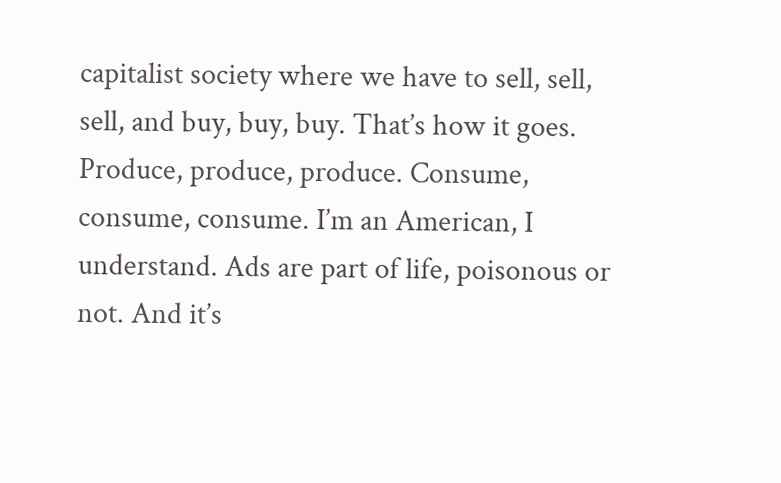capitalist society where we have to sell, sell, sell, and buy, buy, buy. That’s how it goes. Produce, produce, produce. Consume, consume, consume. I’m an American, I understand. Ads are part of life, poisonous or not. And it’s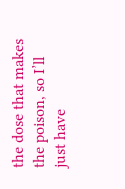the dose that makes the poison, so I’ll just have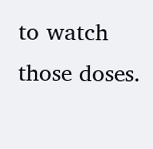to watch those doses.